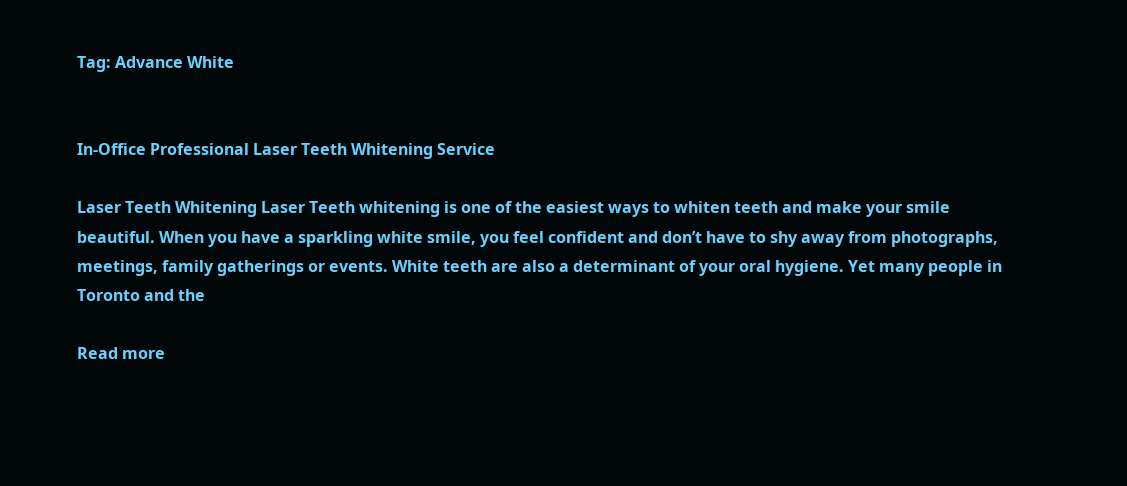Tag: Advance White


In-Office Professional Laser Teeth Whitening Service

Laser Teeth Whitening Laser Teeth whitening is one of the easiest ways to whiten teeth and make your smile beautiful. When you have a sparkling white smile, you feel confident and don’t have to shy away from photographs, meetings, family gatherings or events. White teeth are also a determinant of your oral hygiene. Yet many people in Toronto and the

Read more